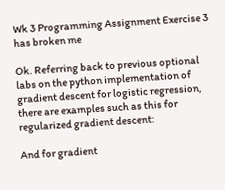Wk 3 Programming Assignment Exercise 3 has broken me

Ok. Referring back to previous optional labs on the python implementation of gradient descent for logistic regression, there are examples such as this for regularized gradient descent:

And for gradient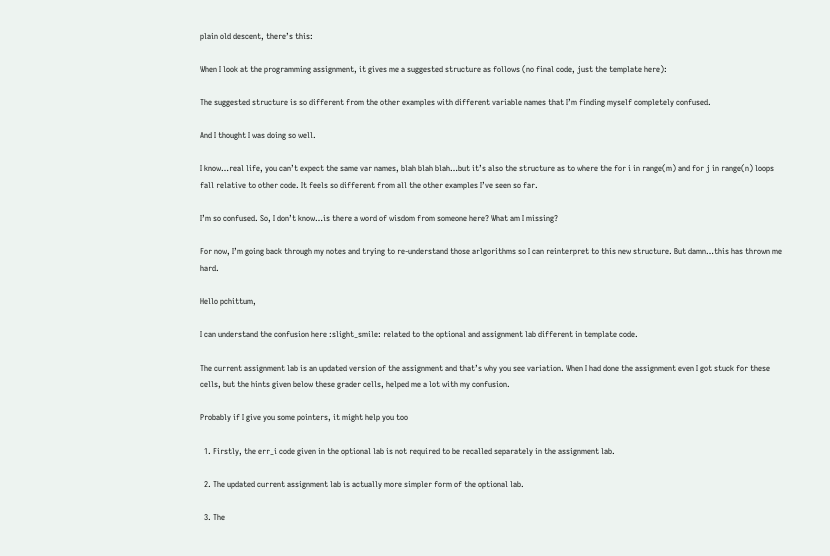plain old descent, there’s this:

When I look at the programming assignment, it gives me a suggested structure as follows (no final code, just the template here):

The suggested structure is so different from the other examples with different variable names that I’m finding myself completely confused.

And I thought I was doing so well.

I know…real life, you can’t expect the same var names, blah blah blah…but it’s also the structure as to where the for i in range(m) and for j in range(n) loops fall relative to other code. It feels so different from all the other examples I’ve seen so far.

I’m so confused. So, I don’t know…is there a word of wisdom from someone here? What am I missing?

For now, I’m going back through my notes and trying to re-understand those arlgorithms so I can reinterpret to this new structure. But damn…this has thrown me hard.

Hello pchittum,

I can understand the confusion here :slight_smile: related to the optional and assignment lab different in template code.

The current assignment lab is an updated version of the assignment and that’s why you see variation. When I had done the assignment even I got stuck for these cells, but the hints given below these grader cells, helped me a lot with my confusion.

Probably if I give you some pointers, it might help you too

  1. Firstly, the err_i code given in the optional lab is not required to be recalled separately in the assignment lab.

  2. The updated current assignment lab is actually more simpler form of the optional lab.

  3. The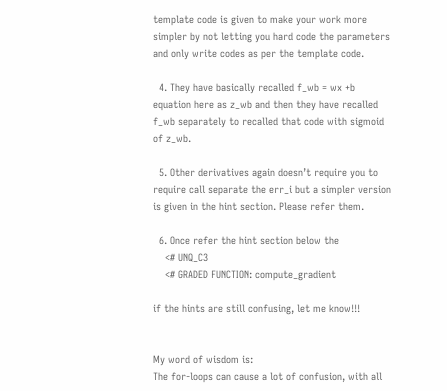template code is given to make your work more simpler by not letting you hard code the parameters and only write codes as per the template code.

  4. They have basically recalled f_wb = wx +b equation here as z_wb and then they have recalled f_wb separately to recalled that code with sigmoid of z_wb.

  5. Other derivatives again doesn’t require you to require call separate the err_i but a simpler version is given in the hint section. Please refer them.

  6. Once refer the hint section below the
    <# UNQ_C3
    <# GRADED FUNCTION: compute_gradient

if the hints are still confusing, let me know!!!


My word of wisdom is:
The for-loops can cause a lot of confusion, with all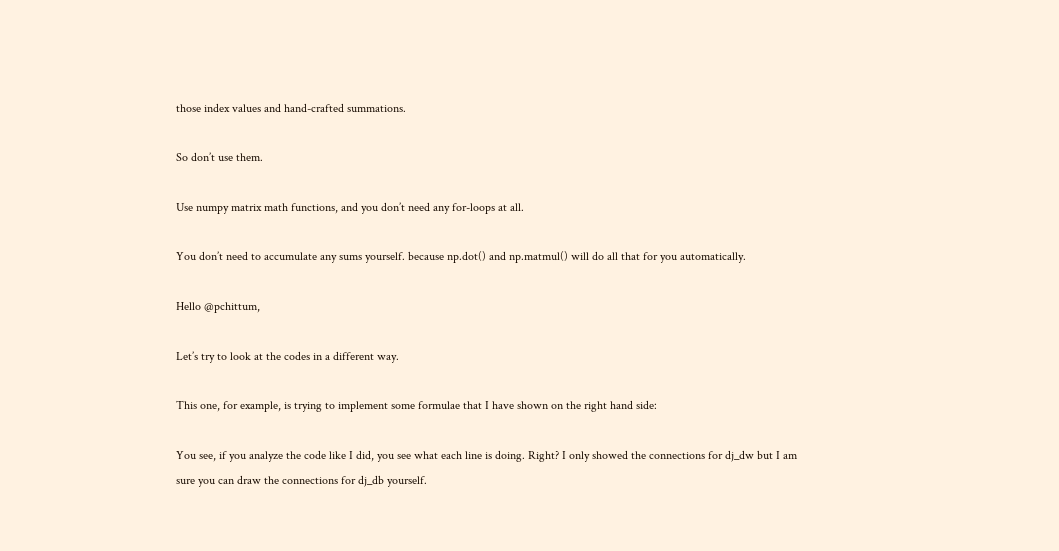those index values and hand-crafted summations.

So don’t use them.

Use numpy matrix math functions, and you don’t need any for-loops at all.

You don’t need to accumulate any sums yourself. because np.dot() and np.matmul() will do all that for you automatically.

Hello @pchittum,

Let’s try to look at the codes in a different way.

This one, for example, is trying to implement some formulae that I have shown on the right hand side:

You see, if you analyze the code like I did, you see what each line is doing. Right? I only showed the connections for dj_dw but I am sure you can draw the connections for dj_db yourself.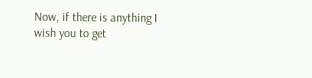Now, if there is anything I wish you to get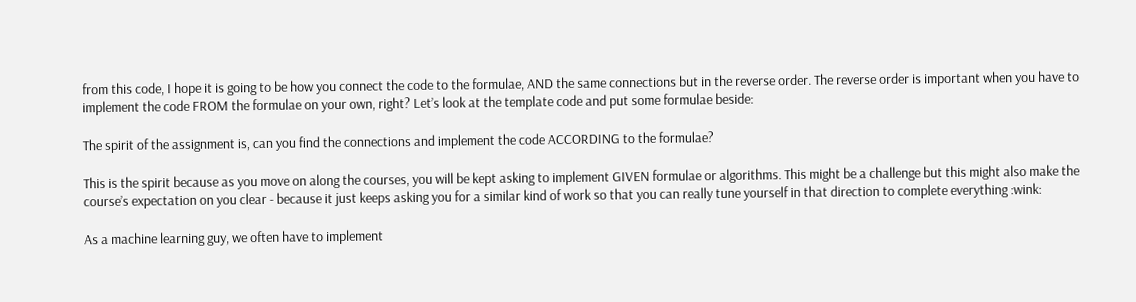from this code, I hope it is going to be how you connect the code to the formulae, AND the same connections but in the reverse order. The reverse order is important when you have to implement the code FROM the formulae on your own, right? Let’s look at the template code and put some formulae beside:

The spirit of the assignment is, can you find the connections and implement the code ACCORDING to the formulae?

This is the spirit because as you move on along the courses, you will be kept asking to implement GIVEN formulae or algorithms. This might be a challenge but this might also make the course’s expectation on you clear - because it just keeps asking you for a similar kind of work so that you can really tune yourself in that direction to complete everything :wink:

As a machine learning guy, we often have to implement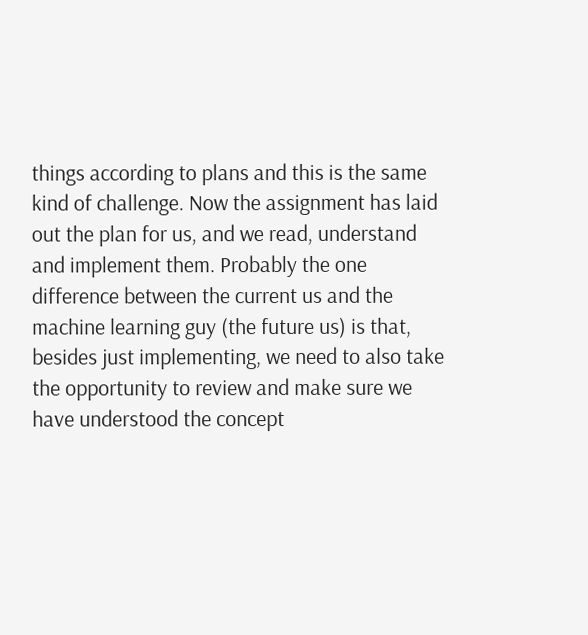things according to plans and this is the same kind of challenge. Now the assignment has laid out the plan for us, and we read, understand and implement them. Probably the one difference between the current us and the machine learning guy (the future us) is that, besides just implementing, we need to also take the opportunity to review and make sure we have understood the concept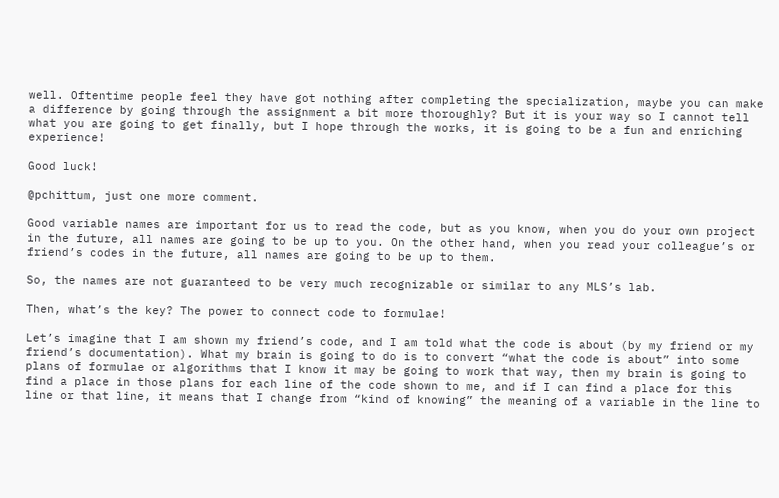well. Oftentime people feel they have got nothing after completing the specialization, maybe you can make a difference by going through the assignment a bit more thoroughly? But it is your way so I cannot tell what you are going to get finally, but I hope through the works, it is going to be a fun and enriching experience!

Good luck!

@pchittum, just one more comment.

Good variable names are important for us to read the code, but as you know, when you do your own project in the future, all names are going to be up to you. On the other hand, when you read your colleague’s or friend’s codes in the future, all names are going to be up to them.

So, the names are not guaranteed to be very much recognizable or similar to any MLS’s lab.

Then, what’s the key? The power to connect code to formulae!

Let’s imagine that I am shown my friend’s code, and I am told what the code is about (by my friend or my friend’s documentation). What my brain is going to do is to convert “what the code is about” into some plans of formulae or algorithms that I know it may be going to work that way, then my brain is going to find a place in those plans for each line of the code shown to me, and if I can find a place for this line or that line, it means that I change from “kind of knowing” the meaning of a variable in the line to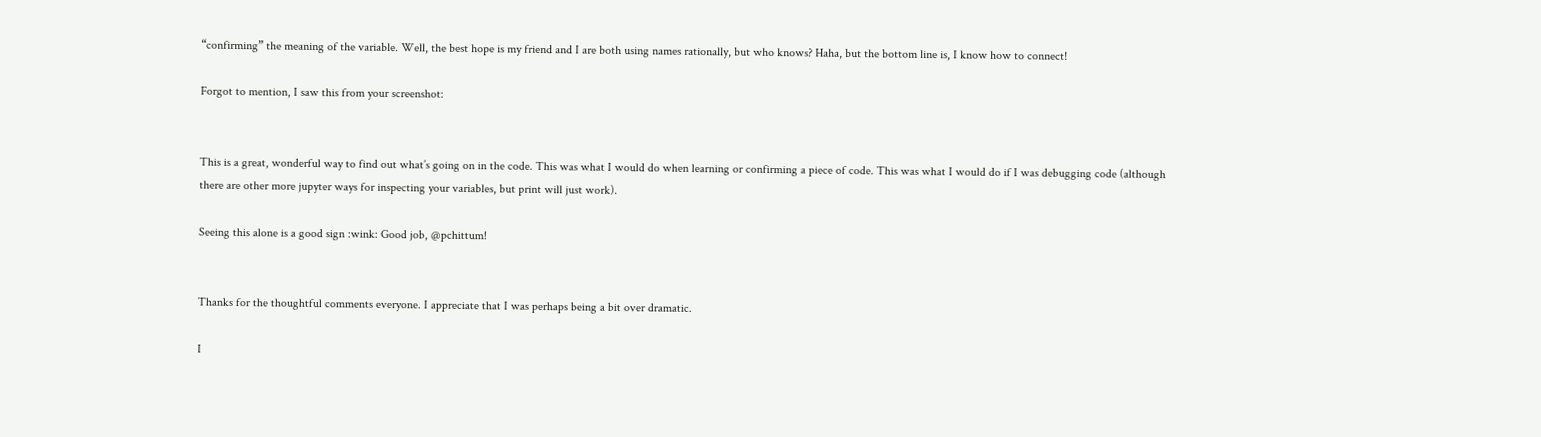“confirming” the meaning of the variable. Well, the best hope is my friend and I are both using names rationally, but who knows? Haha, but the bottom line is, I know how to connect!

Forgot to mention, I saw this from your screenshot:


This is a great, wonderful way to find out what’s going on in the code. This was what I would do when learning or confirming a piece of code. This was what I would do if I was debugging code (although there are other more jupyter ways for inspecting your variables, but print will just work).

Seeing this alone is a good sign :wink: Good job, @pchittum!


Thanks for the thoughtful comments everyone. I appreciate that I was perhaps being a bit over dramatic.

I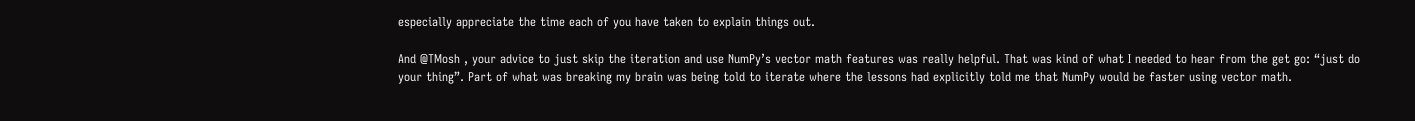especially appreciate the time each of you have taken to explain things out.

And @TMosh , your advice to just skip the iteration and use NumPy’s vector math features was really helpful. That was kind of what I needed to hear from the get go: “just do your thing”. Part of what was breaking my brain was being told to iterate where the lessons had explicitly told me that NumPy would be faster using vector math.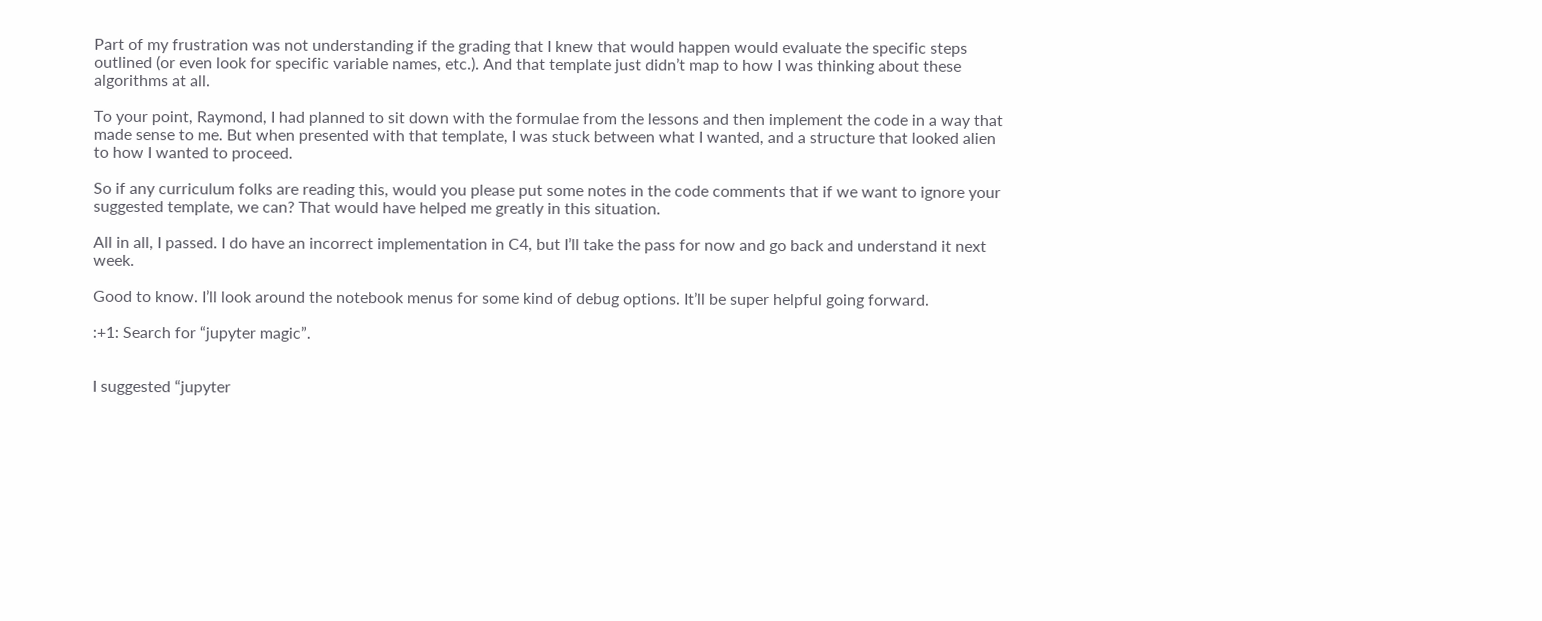Part of my frustration was not understanding if the grading that I knew that would happen would evaluate the specific steps outlined (or even look for specific variable names, etc.). And that template just didn’t map to how I was thinking about these algorithms at all.

To your point, Raymond, I had planned to sit down with the formulae from the lessons and then implement the code in a way that made sense to me. But when presented with that template, I was stuck between what I wanted, and a structure that looked alien to how I wanted to proceed.

So if any curriculum folks are reading this, would you please put some notes in the code comments that if we want to ignore your suggested template, we can? That would have helped me greatly in this situation.

All in all, I passed. I do have an incorrect implementation in C4, but I’ll take the pass for now and go back and understand it next week.

Good to know. I’ll look around the notebook menus for some kind of debug options. It’ll be super helpful going forward.

:+1: Search for “jupyter magic”.


I suggested “jupyter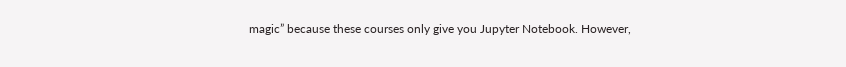magic” because these courses only give you Jupyter Notebook. However,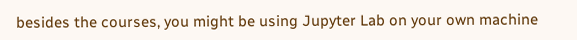besides the courses, you might be using Jupyter Lab on your own machine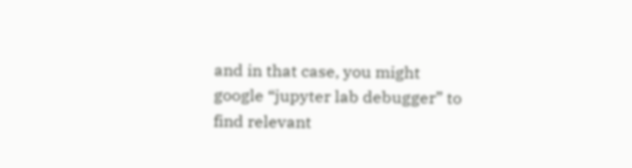and in that case, you might google “jupyter lab debugger” to find relevant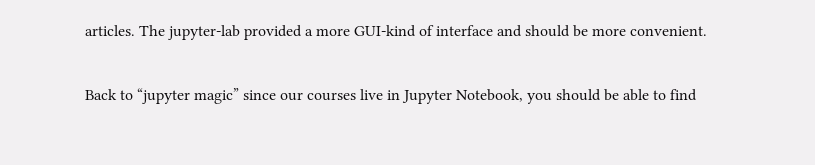articles. The jupyter-lab provided a more GUI-kind of interface and should be more convenient.

Back to “jupyter magic” since our courses live in Jupyter Notebook, you should be able to find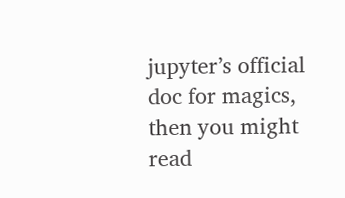jupyter’s official doc for magics, then you might read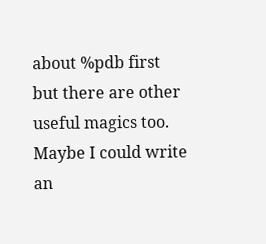about %pdb first but there are other useful magics too. Maybe I could write an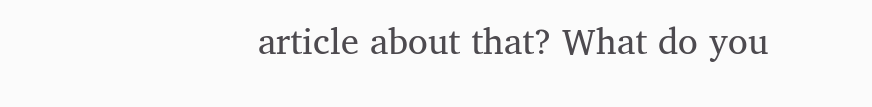article about that? What do you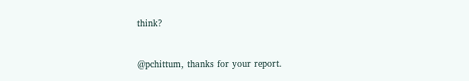think?


@pchittum, thanks for your report.